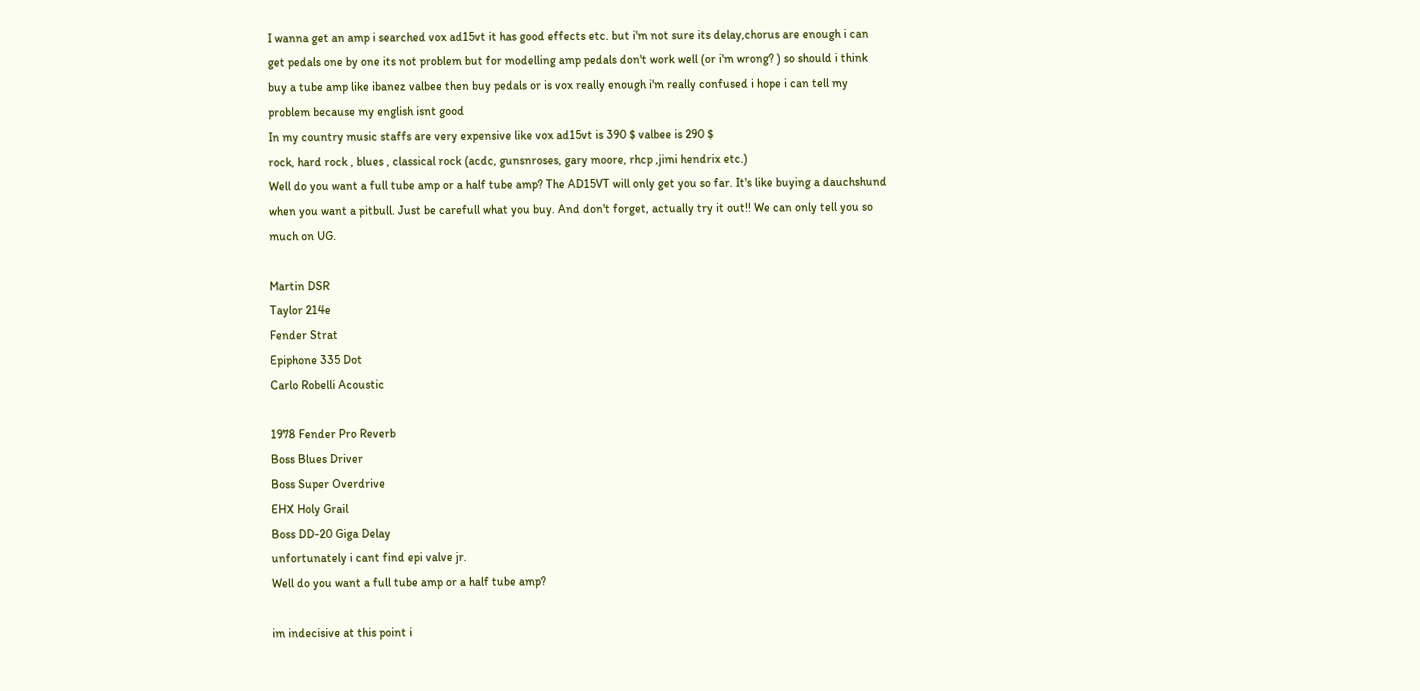I wanna get an amp i searched vox ad15vt it has good effects etc. but i'm not sure its delay,chorus are enough i can get pedals one by one its not problem but for modelling amp pedals don't work well (or i'm wrong? ) so should i think buy a tube amp like ibanez valbee then buy pedals or is vox really enough i'm really confused i hope i can tell my problem because my english isnt good
In my country music staffs are very expensive like vox ad15vt is 390 $ valbee is 290 $
rock, hard rock , blues , classical rock (acdc, gunsnroses, gary moore, rhcp ,jimi hendrix etc.)
Well do you want a full tube amp or a half tube amp? The AD15VT will only get you so far. It's like buying a dauchshund when you want a pitbull. Just be carefull what you buy. And don't forget, actually try it out!! We can only tell you so much on UG.

Martin DSR
Taylor 214e
Fender Strat
Epiphone 335 Dot
Carlo Robelli Acoustic

1978 Fender Pro Reverb
Boss Blues Driver
Boss Super Overdrive
EHX Holy Grail
Boss DD-20 Giga Delay
unfortunately i cant find epi valve jr.
Well do you want a full tube amp or a half tube amp?

im indecisive at this point i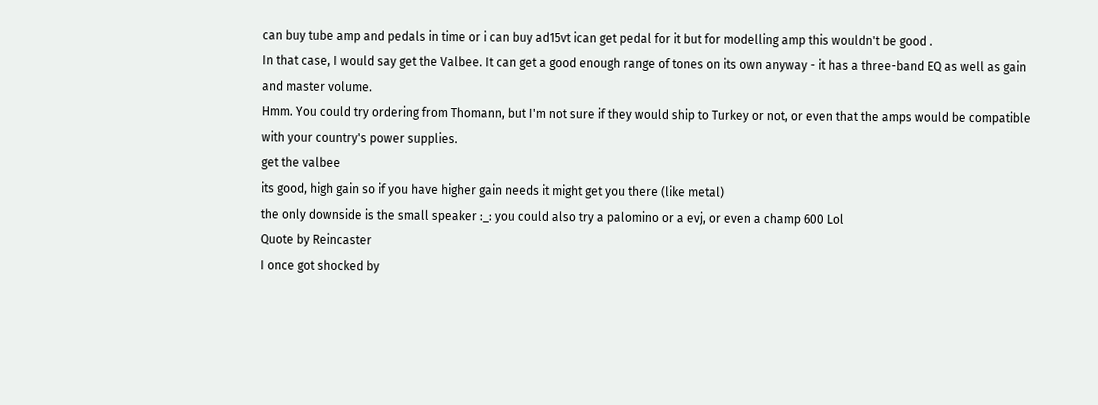can buy tube amp and pedals in time or i can buy ad15vt ican get pedal for it but for modelling amp this wouldn't be good .
In that case, I would say get the Valbee. It can get a good enough range of tones on its own anyway - it has a three-band EQ as well as gain and master volume.
Hmm. You could try ordering from Thomann, but I'm not sure if they would ship to Turkey or not, or even that the amps would be compatible with your country's power supplies.
get the valbee
its good, high gain so if you have higher gain needs it might get you there (like metal)
the only downside is the small speaker :_: you could also try a palomino or a evj, or even a champ 600 Lol
Quote by Reincaster
I once got shocked by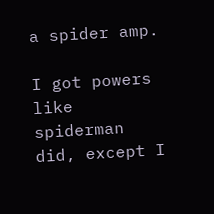a spider amp.

I got powers like spiderman did, except I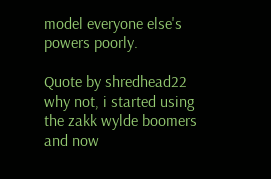model everyone else's powers poorly.

Quote by shredhead22
why not, i started using the zakk wylde boomers and now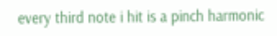every third note i hit is a pinch harmonic